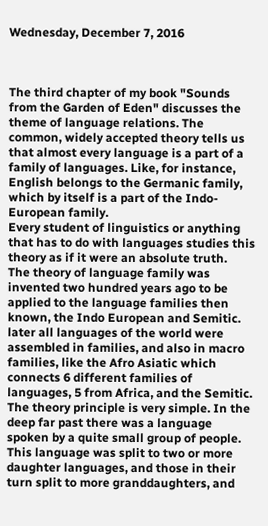Wednesday, December 7, 2016



The third chapter of my book "Sounds from the Garden of Eden" discusses the theme of language relations. The common, widely accepted theory tells us that almost every language is a part of a family of languages. Like, for instance, English belongs to the Germanic family, which by itself is a part of the Indo-European family.
Every student of linguistics or anything that has to do with languages studies this theory as if it were an absolute truth.
The theory of language family was invented two hundred years ago to be applied to the language families then known, the Indo European and Semitic. later all languages of the world were assembled in families, and also in macro families, like the Afro Asiatic which connects 6 different families of languages, 5 from Africa, and the Semitic.
The theory principle is very simple. In the deep far past there was a language spoken by a quite small group of people. This language was split to two or more daughter languages, and those in their turn split to more granddaughters, and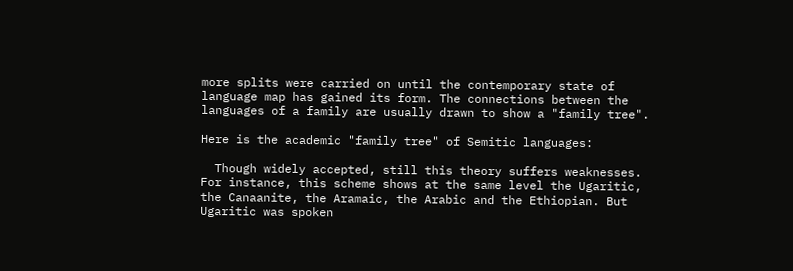more splits were carried on until the contemporary state of language map has gained its form. The connections between the languages of a family are usually drawn to show a "family tree".

Here is the academic "family tree" of Semitic languages:

  Though widely accepted, still this theory suffers weaknesses. For instance, this scheme shows at the same level the Ugaritic, the Canaanite, the Aramaic, the Arabic and the Ethiopian. But Ugaritic was spoken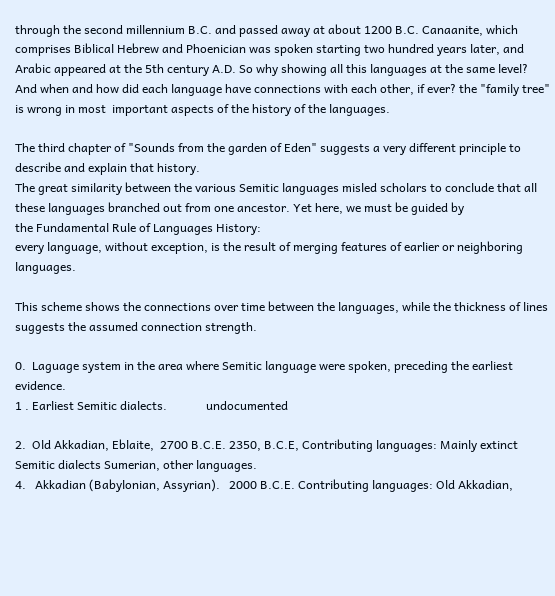through the second millennium B.C. and passed away at about 1200 B.C. Canaanite, which comprises Biblical Hebrew and Phoenician was spoken starting two hundred years later, and Arabic appeared at the 5th century A.D. So why showing all this languages at the same level? And when and how did each language have connections with each other, if ever? the "family tree" is wrong in most  important aspects of the history of the languages.

The third chapter of "Sounds from the garden of Eden" suggests a very different principle to describe and explain that history.
The great similarity between the various Semitic languages misled scholars to conclude that all these languages branched out from one ancestor. Yet here, we must be guided by
the Fundamental Rule of Languages History:
every language, without exception, is the result of merging features of earlier or neighboring languages.

This scheme shows the connections over time between the languages, while the thickness of lines suggests the assumed connection strength.

0.  Laguage system in the area where Semitic language were spoken, preceding the earliest evidence.
1 . Earliest Semitic dialects.             undocumented

2.  Old Akkadian, Eblaite,  2700 B.C.E. 2350, B.C.E, Contributing languages: Mainly extinct Semitic dialects Sumerian, other languages.
4.   Akkadian (Babylonian, Assyrian).   2000 B.C.E. Contributing languages: Old Akkadian,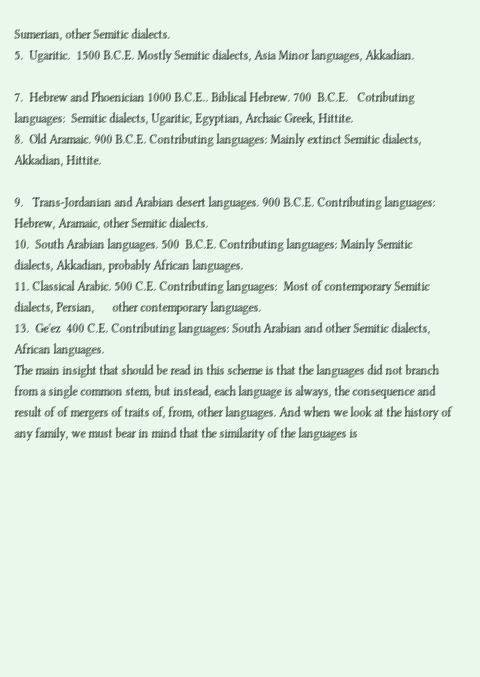Sumerian, other Semitic dialects.
5.  Ugaritic.  1500 B.C.E. Mostly Semitic dialects, Asia Minor languages, Akkadian.

7.  Hebrew and Phoenician 1000 B.C.E.. Biblical Hebrew. 700  B.C.E.   Cotributing languages:  Semitic dialects, Ugaritic, Egyptian, Archaic Greek, Hittite.
8.  Old Aramaic. 900 B.C.E. Contributing languages: Mainly extinct Semitic dialects, Akkadian, Hittite.

9.   Trans-Jordanian and Arabian desert languages. 900 B.C.E. Contributing languages:   Hebrew, Aramaic, other Semitic dialects.
10.  South Arabian languages. 500  B.C.E. Contributing languages: Mainly Semitic dialects, Akkadian, probably African languages.
11. Classical Arabic. 500 C.E. Contributing languages:  Most of contemporary Semitic  dialects, Persian,      other contemporary languages.
13.  Ge'ez  400 C.E. Contributing languages: South Arabian and other Semitic dialects, African languages.
The main insight that should be read in this scheme is that the languages did not branch from a single common stem, but instead, each language is always, the consequence and result of of mergers of traits of, from, other languages. And when we look at the history of any family, we must bear in mind that the similarity of the languages is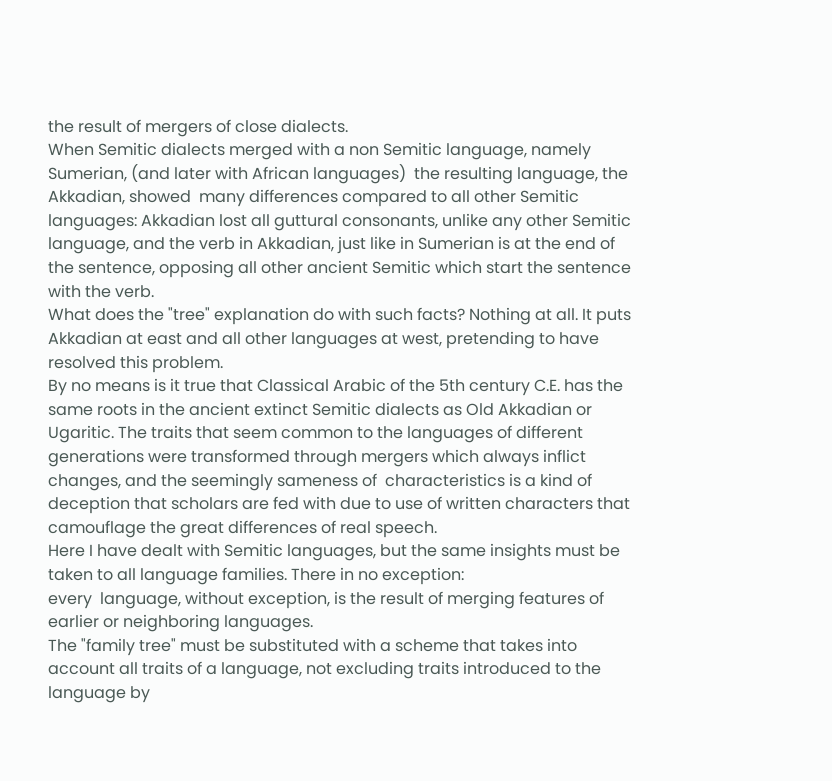the result of mergers of close dialects.
When Semitic dialects merged with a non Semitic language, namely Sumerian, (and later with African languages)  the resulting language, the Akkadian, showed  many differences compared to all other Semitic languages: Akkadian lost all guttural consonants, unlike any other Semitic language, and the verb in Akkadian, just like in Sumerian is at the end of the sentence, opposing all other ancient Semitic which start the sentence with the verb.
What does the "tree" explanation do with such facts? Nothing at all. It puts Akkadian at east and all other languages at west, pretending to have resolved this problem.
By no means is it true that Classical Arabic of the 5th century C.E. has the same roots in the ancient extinct Semitic dialects as Old Akkadian or Ugaritic. The traits that seem common to the languages of different generations were transformed through mergers which always inflict changes, and the seemingly sameness of  characteristics is a kind of deception that scholars are fed with due to use of written characters that camouflage the great differences of real speech.
Here I have dealt with Semitic languages, but the same insights must be taken to all language families. There in no exception:
every  language, without exception, is the result of merging features of earlier or neighboring languages.
The "family tree" must be substituted with a scheme that takes into account all traits of a language, not excluding traits introduced to the language by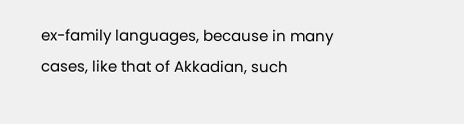ex-family languages, because in many cases, like that of Akkadian, such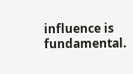influence is fundamental.